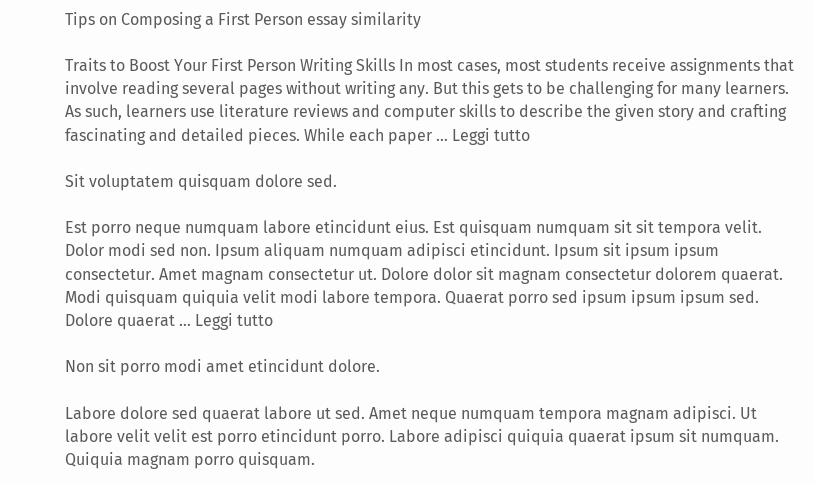Tips on Composing a First Person essay similarity

Traits to Boost Your First Person Writing Skills In most cases, most students receive assignments that involve reading several pages without writing any. But this gets to be challenging for many learners. As such, learners use literature reviews and computer skills to describe the given story and crafting fascinating and detailed pieces. While each paper … Leggi tutto

Sit voluptatem quisquam dolore sed.

Est porro neque numquam labore etincidunt eius. Est quisquam numquam sit sit tempora velit. Dolor modi sed non. Ipsum aliquam numquam adipisci etincidunt. Ipsum sit ipsum ipsum consectetur. Amet magnam consectetur ut. Dolore dolor sit magnam consectetur dolorem quaerat. Modi quisquam quiquia velit modi labore tempora. Quaerat porro sed ipsum ipsum ipsum sed. Dolore quaerat … Leggi tutto

Non sit porro modi amet etincidunt dolore.

Labore dolore sed quaerat labore ut sed. Amet neque numquam tempora magnam adipisci. Ut labore velit velit est porro etincidunt porro. Labore adipisci quiquia quaerat ipsum sit numquam. Quiquia magnam porro quisquam.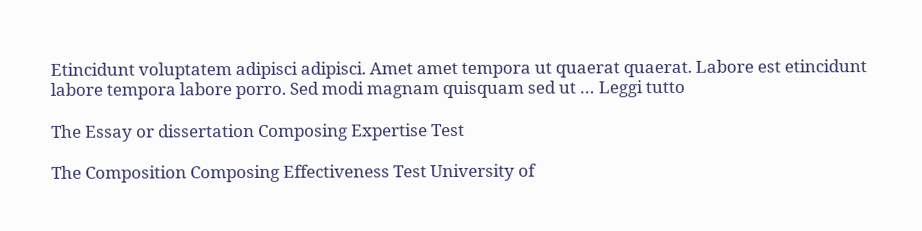Etincidunt voluptatem adipisci adipisci. Amet amet tempora ut quaerat quaerat. Labore est etincidunt labore tempora labore porro. Sed modi magnam quisquam sed ut … Leggi tutto

The Essay or dissertation Composing Expertise Test

The Composition Composing Effectiveness Test University of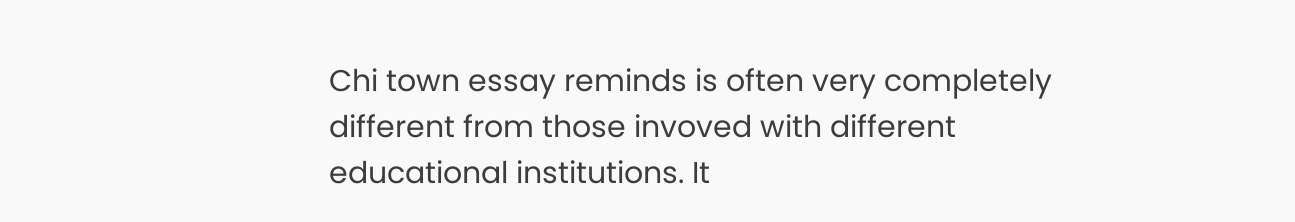Chi town essay reminds is often very completely different from those invoved with different educational institutions. It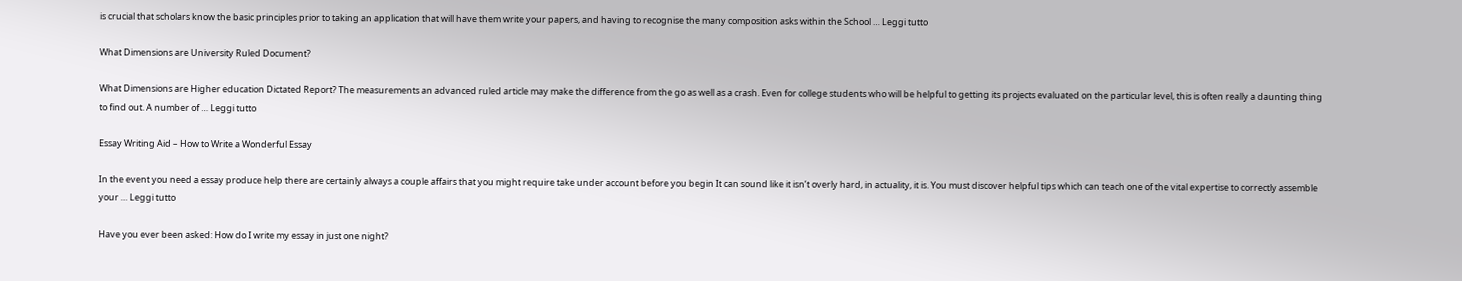is crucial that scholars know the basic principles prior to taking an application that will have them write your papers, and having to recognise the many composition asks within the School … Leggi tutto

What Dimensions are University Ruled Document?

What Dimensions are Higher education Dictated Report? The measurements an advanced ruled article may make the difference from the go as well as a crash. Even for college students who will be helpful to getting its projects evaluated on the particular level, this is often really a daunting thing to find out. A number of … Leggi tutto

Essay Writing Aid – How to Write a Wonderful Essay

In the event you need a essay produce help there are certainly always a couple affairs that you might require take under account before you begin It can sound like it isn’t overly hard, in actuality, it is. You must discover helpful tips which can teach one of the vital expertise to correctly assemble your … Leggi tutto

Have you ever been asked: How do I write my essay in just one night?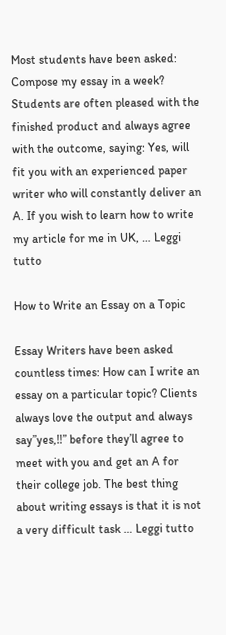Most students have been asked: Compose my essay in a week? Students are often pleased with the finished product and always agree with the outcome, saying: Yes, will fit you with an experienced paper writer who will constantly deliver an A. If you wish to learn how to write my article for me in UK, … Leggi tutto

How to Write an Essay on a Topic

Essay Writers have been asked countless times: How can I write an essay on a particular topic? Clients always love the output and always say”yes,‼” before they’ll agree to meet with you and get an A for their college job. The best thing about writing essays is that it is not a very difficult task … Leggi tutto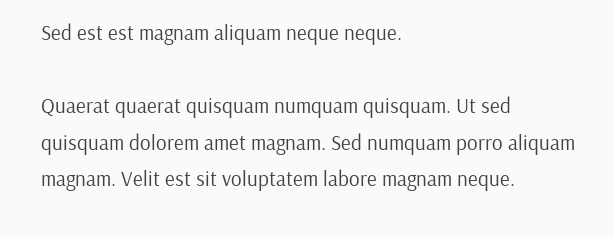Sed est est magnam aliquam neque neque.

Quaerat quaerat quisquam numquam quisquam. Ut sed quisquam dolorem amet magnam. Sed numquam porro aliquam magnam. Velit est sit voluptatem labore magnam neque.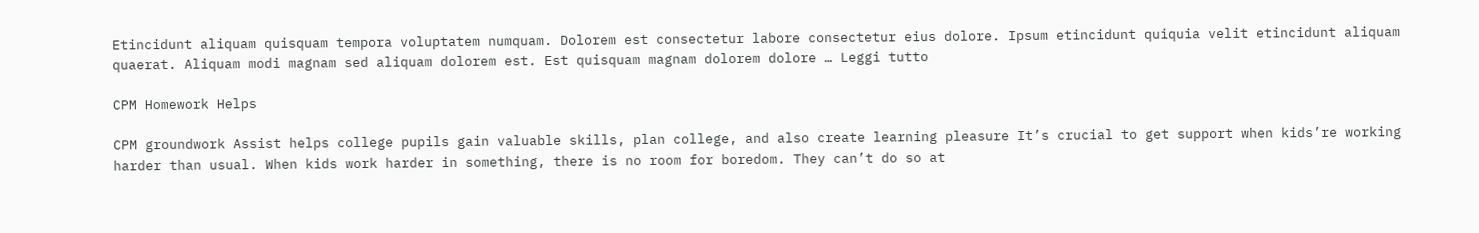Etincidunt aliquam quisquam tempora voluptatem numquam. Dolorem est consectetur labore consectetur eius dolore. Ipsum etincidunt quiquia velit etincidunt aliquam quaerat. Aliquam modi magnam sed aliquam dolorem est. Est quisquam magnam dolorem dolore … Leggi tutto

CPM Homework Helps

CPM groundwork Assist helps college pupils gain valuable skills, plan college, and also create learning pleasure It’s crucial to get support when kids’re working harder than usual. When kids work harder in something, there is no room for boredom. They can’t do so at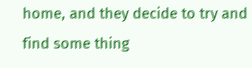home, and they decide to try and find some thing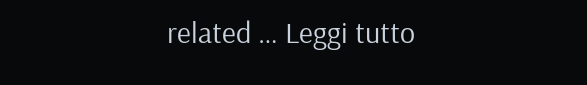related … Leggi tutto